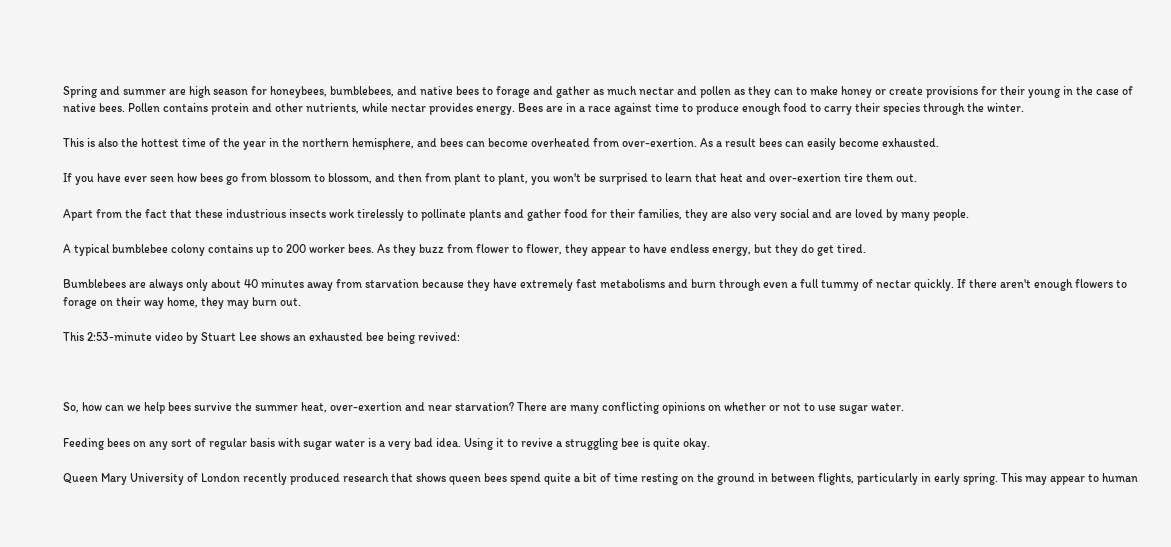Spring and summer are high season for honeybees, bumblebees, and native bees to forage and gather as much nectar and pollen as they can to make honey or create provisions for their young in the case of native bees. Pollen contains protein and other nutrients, while nectar provides energy. Bees are in a race against time to produce enough food to carry their species through the winter.

This is also the hottest time of the year in the northern hemisphere, and bees can become overheated from over-exertion. As a result bees can easily become exhausted.

If you have ever seen how bees go from blossom to blossom, and then from plant to plant, you won't be surprised to learn that heat and over-exertion tire them out.

Apart from the fact that these industrious insects work tirelessly to pollinate plants and gather food for their families, they are also very social and are loved by many people.

A typical bumblebee colony contains up to 200 worker bees. As they buzz from flower to flower, they appear to have endless energy, but they do get tired.

Bumblebees are always only about 40 minutes away from starvation because they have extremely fast metabolisms and burn through even a full tummy of nectar quickly. If there aren't enough flowers to forage on their way home, they may burn out.

This 2:53-minute video by Stuart Lee shows an exhausted bee being revived:



So, how can we help bees survive the summer heat, over-exertion and near starvation? There are many conflicting opinions on whether or not to use sugar water.

Feeding bees on any sort of regular basis with sugar water is a very bad idea. Using it to revive a struggling bee is quite okay.

Queen Mary University of London recently produced research that shows queen bees spend quite a bit of time resting on the ground in between flights, particularly in early spring. This may appear to human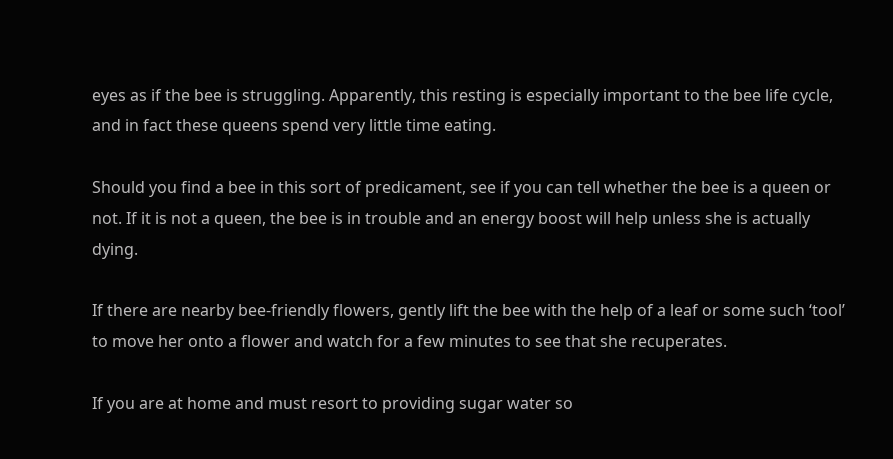eyes as if the bee is struggling. Apparently, this resting is especially important to the bee life cycle, and in fact these queens spend very little time eating.

Should you find a bee in this sort of predicament, see if you can tell whether the bee is a queen or not. If it is not a queen, the bee is in trouble and an energy boost will help unless she is actually dying.

If there are nearby bee-friendly flowers, gently lift the bee with the help of a leaf or some such ‘tool’ to move her onto a flower and watch for a few minutes to see that she recuperates.

If you are at home and must resort to providing sugar water so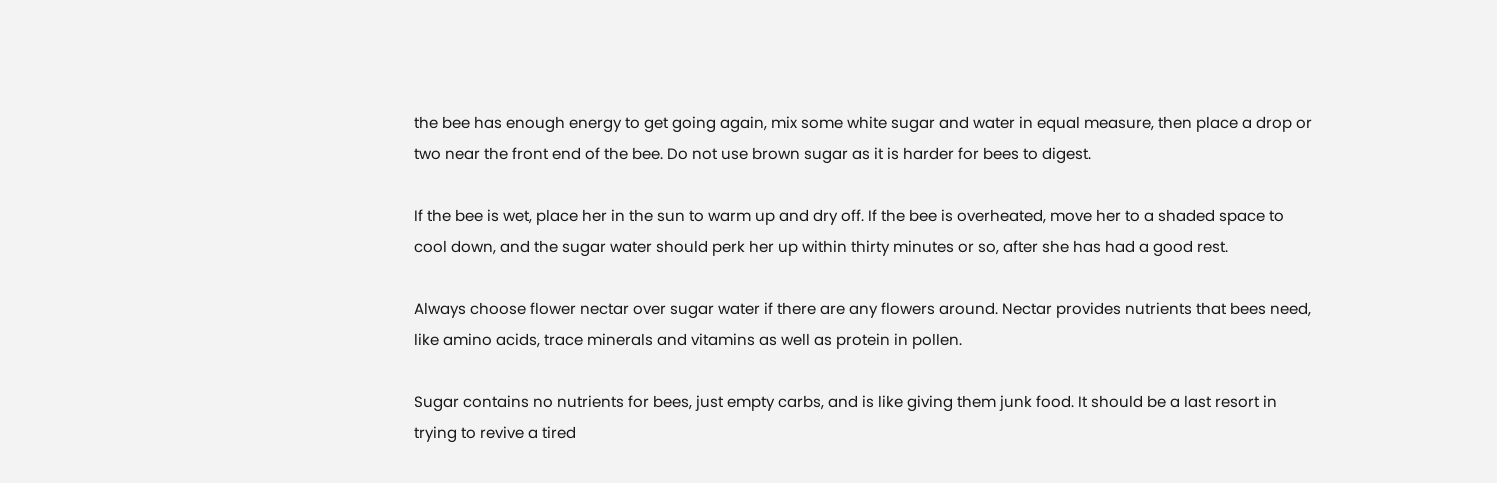the bee has enough energy to get going again, mix some white sugar and water in equal measure, then place a drop or two near the front end of the bee. Do not use brown sugar as it is harder for bees to digest.

If the bee is wet, place her in the sun to warm up and dry off. If the bee is overheated, move her to a shaded space to cool down, and the sugar water should perk her up within thirty minutes or so, after she has had a good rest.

Always choose flower nectar over sugar water if there are any flowers around. Nectar provides nutrients that bees need, like amino acids, trace minerals and vitamins as well as protein in pollen.

Sugar contains no nutrients for bees, just empty carbs, and is like giving them junk food. It should be a last resort in trying to revive a tired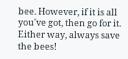bee. However, if it is all you've got, then go for it. Either way, always save the bees!